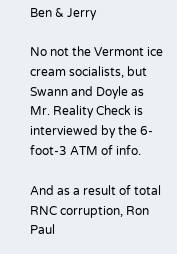Ben & Jerry

No not the Vermont ice cream socialists, but Swann and Doyle as Mr. Reality Check is interviewed by the 6-foot-3 ATM of info.

And as a result of total RNC corruption, Ron Paul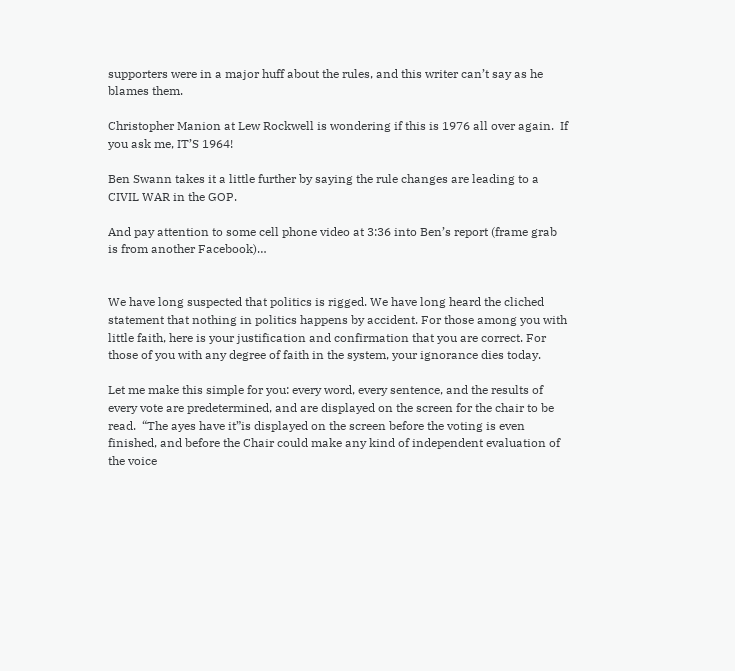supporters were in a major huff about the rules, and this writer can’t say as he blames them.

Christopher Manion at Lew Rockwell is wondering if this is 1976 all over again.  If you ask me, IT’S 1964!

Ben Swann takes it a little further by saying the rule changes are leading to a CIVIL WAR in the GOP.

And pay attention to some cell phone video at 3:36 into Ben’s report (frame grab is from another Facebook)…


We have long suspected that politics is rigged. We have long heard the cliched statement that nothing in politics happens by accident. For those among you with little faith, here is your justification and confirmation that you are correct. For those of you with any degree of faith in the system, your ignorance dies today.

Let me make this simple for you: every word, every sentence, and the results of every vote are predetermined, and are displayed on the screen for the chair to be read.  “The ayes have it”is displayed on the screen before the voting is even finished, and before the Chair could make any kind of independent evaluation of the voice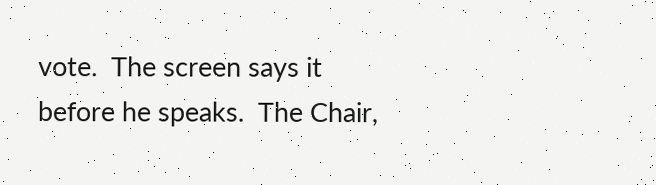vote.  The screen says it before he speaks.  The Chair,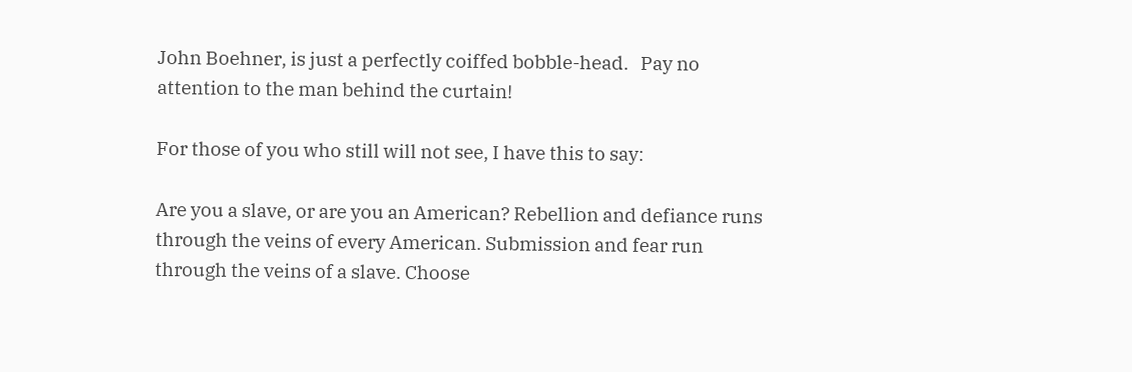John Boehner, is just a perfectly coiffed bobble-head.   Pay no attention to the man behind the curtain!

For those of you who still will not see, I have this to say:

Are you a slave, or are you an American? Rebellion and defiance runs through the veins of every American. Submission and fear run through the veins of a slave. Choose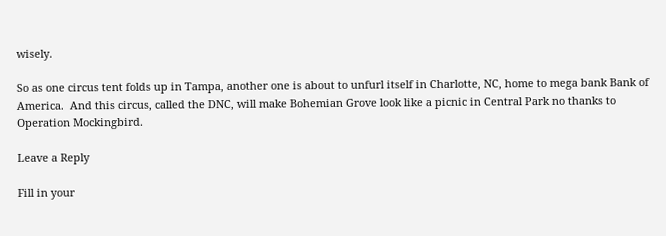wisely.

So as one circus tent folds up in Tampa, another one is about to unfurl itself in Charlotte, NC, home to mega bank Bank of America.  And this circus, called the DNC, will make Bohemian Grove look like a picnic in Central Park no thanks to Operation Mockingbird.

Leave a Reply

Fill in your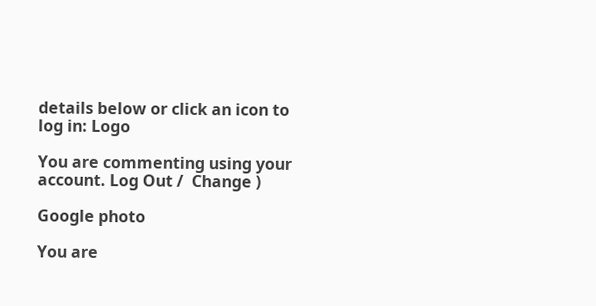details below or click an icon to log in: Logo

You are commenting using your account. Log Out /  Change )

Google photo

You are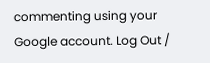commenting using your Google account. Log Out /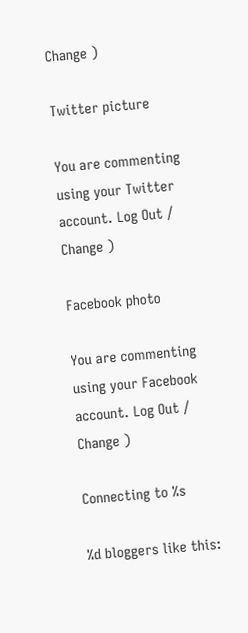Change )

Twitter picture

You are commenting using your Twitter account. Log Out /  Change )

Facebook photo

You are commenting using your Facebook account. Log Out /  Change )

Connecting to %s

%d bloggers like this: